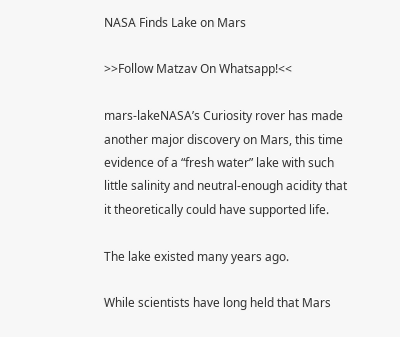NASA Finds Lake on Mars

>>Follow Matzav On Whatsapp!<<

mars-lakeNASA’s Curiosity rover has made another major discovery on Mars, this time evidence of a “fresh water” lake with such little salinity and neutral-enough acidity that it theoretically could have supported life.

The lake existed many years ago.

While scientists have long held that Mars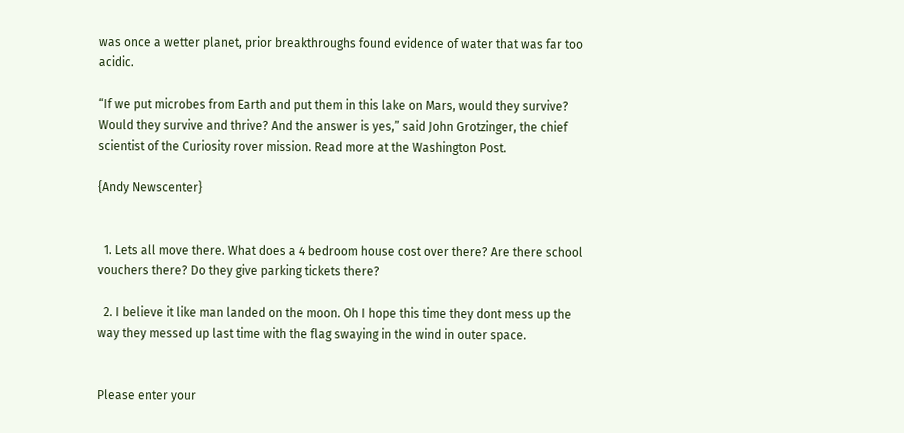was once a wetter planet, prior breakthroughs found evidence of water that was far too acidic.

“If we put microbes from Earth and put them in this lake on Mars, would they survive? Would they survive and thrive? And the answer is yes,” said John Grotzinger, the chief scientist of the Curiosity rover mission. Read more at the Washington Post.

{Andy Newscenter}


  1. Lets all move there. What does a 4 bedroom house cost over there? Are there school vouchers there? Do they give parking tickets there?

  2. I believe it like man landed on the moon. Oh I hope this time they dont mess up the way they messed up last time with the flag swaying in the wind in outer space.


Please enter your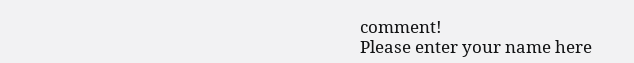comment!
Please enter your name here